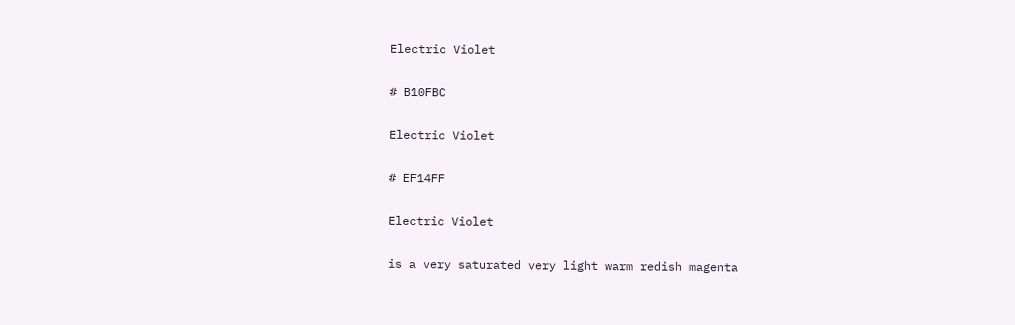Electric Violet

# B10FBC

Electric Violet

# EF14FF

Electric Violet

is a very saturated very light warm redish magenta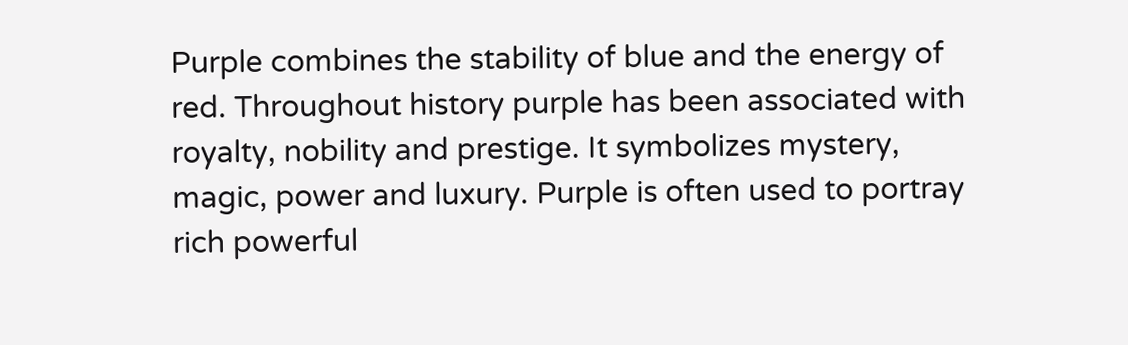Purple combines the stability of blue and the energy of red. Throughout history purple has been associated with royalty, nobility and prestige. It symbolizes mystery, magic, power and luxury. Purple is often used to portray rich powerful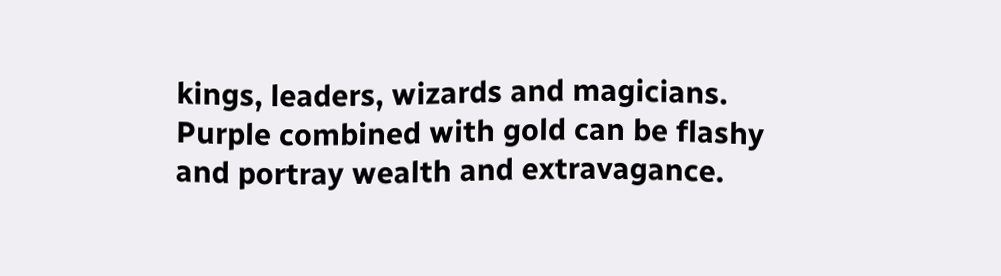kings, leaders, wizards and magicians. Purple combined with gold can be flashy and portray wealth and extravagance.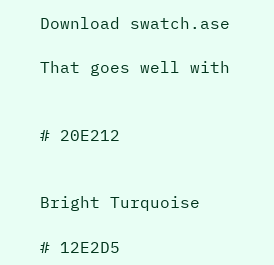Download swatch.ase

That goes well with


# 20E212


Bright Turquoise

# 12E2D5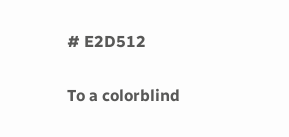# E2D512

To a colorblind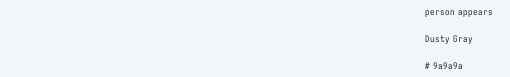person appears

Dusty Gray

# 9a9a9a